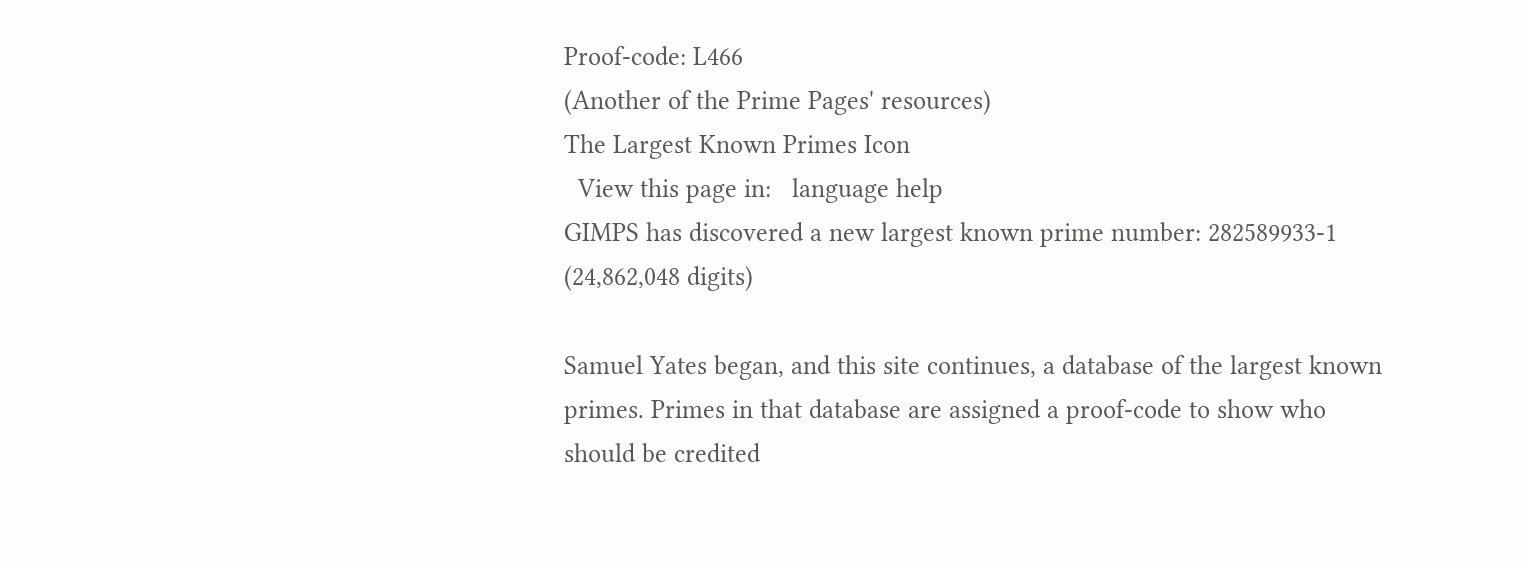Proof-code: L466
(Another of the Prime Pages' resources)
The Largest Known Primes Icon
  View this page in:   language help
GIMPS has discovered a new largest known prime number: 282589933-1 (24,862,048 digits)

Samuel Yates began, and this site continues, a database of the largest known primes. Primes in that database are assigned a proof-code to show who should be credited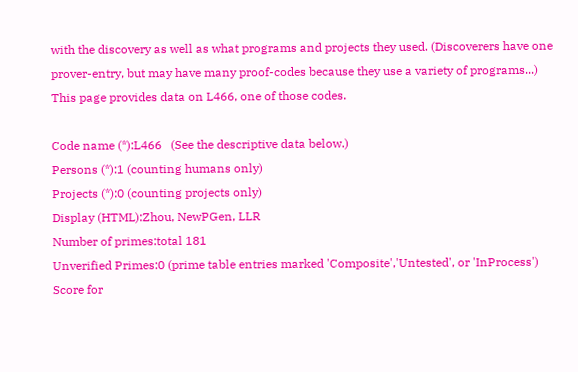with the discovery as well as what programs and projects they used. (Discoverers have one prover-entry, but may have many proof-codes because they use a variety of programs...) This page provides data on L466, one of those codes.

Code name (*):L466   (See the descriptive data below.)
Persons (*):1 (counting humans only)
Projects (*):0 (counting projects only)
Display (HTML):Zhou, NewPGen, LLR
Number of primes:total 181
Unverified Primes:0 (prime table entries marked 'Composite','Untested', or 'InProcess')
Score for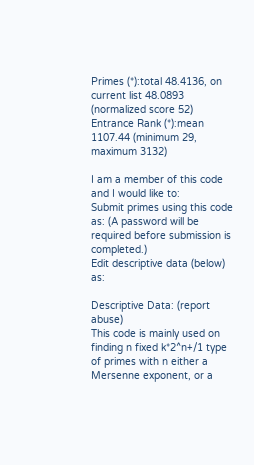Primes (*):total 48.4136, on current list 48.0893 (normalized score 52)
Entrance Rank (*):mean 1107.44 (minimum 29, maximum 3132)

I am a member of this code and I would like to:
Submit primes using this code as: (A password will be required before submission is completed.)
Edit descriptive data (below) as:

Descriptive Data: (report abuse)
This code is mainly used on finding n fixed k*2^n+/1 type of primes with n either a Mersenne exponent, or a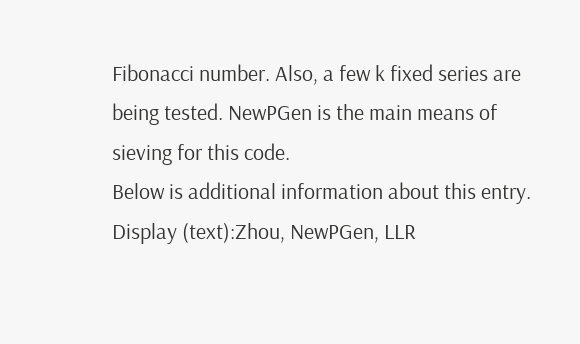Fibonacci number. Also, a few k fixed series are being tested. NewPGen is the main means of sieving for this code.
Below is additional information about this entry.
Display (text):Zhou, NewPGen, LLR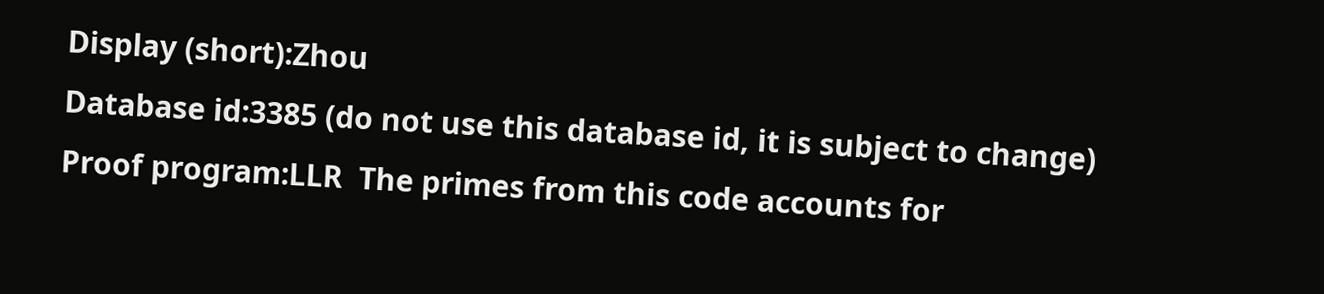Display (short):Zhou
Database id:3385 (do not use this database id, it is subject to change)
Proof program:LLR  The primes from this code accounts for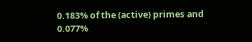0.183% of the (active) primes and 0.077%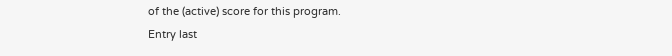of the (active) score for this program.
Entry last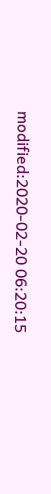modified:2020-02-20 06:20:15